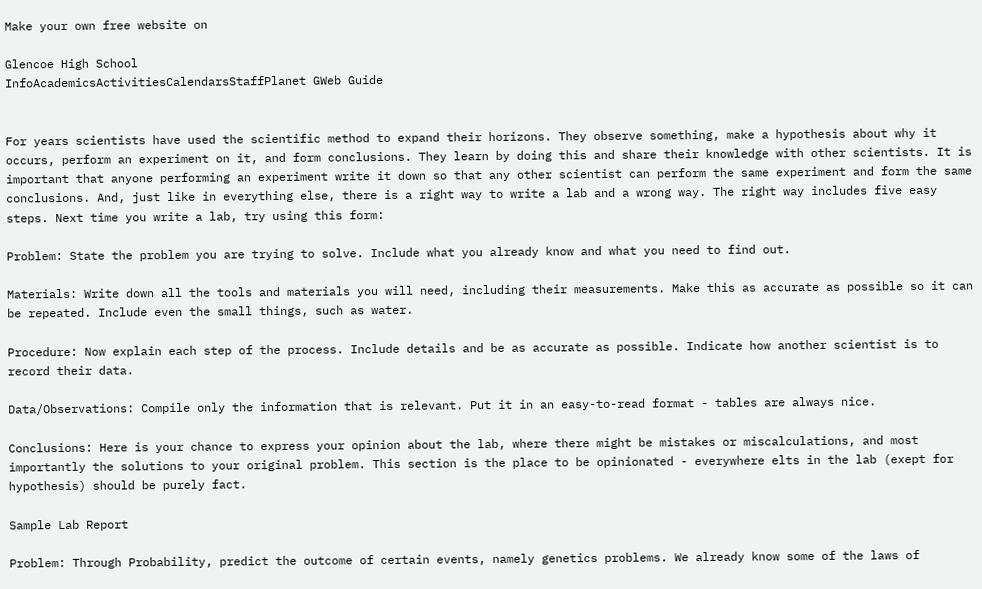Make your own free website on

Glencoe High School
InfoAcademicsActivitiesCalendarsStaffPlanet GWeb Guide


For years scientists have used the scientific method to expand their horizons. They observe something, make a hypothesis about why it occurs, perform an experiment on it, and form conclusions. They learn by doing this and share their knowledge with other scientists. It is important that anyone performing an experiment write it down so that any other scientist can perform the same experiment and form the same conclusions. And, just like in everything else, there is a right way to write a lab and a wrong way. The right way includes five easy steps. Next time you write a lab, try using this form:

Problem: State the problem you are trying to solve. Include what you already know and what you need to find out.

Materials: Write down all the tools and materials you will need, including their measurements. Make this as accurate as possible so it can be repeated. Include even the small things, such as water.

Procedure: Now explain each step of the process. Include details and be as accurate as possible. Indicate how another scientist is to record their data.

Data/Observations: Compile only the information that is relevant. Put it in an easy-to-read format - tables are always nice.

Conclusions: Here is your chance to express your opinion about the lab, where there might be mistakes or miscalculations, and most importantly the solutions to your original problem. This section is the place to be opinionated - everywhere elts in the lab (exept for hypothesis) should be purely fact.

Sample Lab Report

Problem: Through Probability, predict the outcome of certain events, namely genetics problems. We already know some of the laws of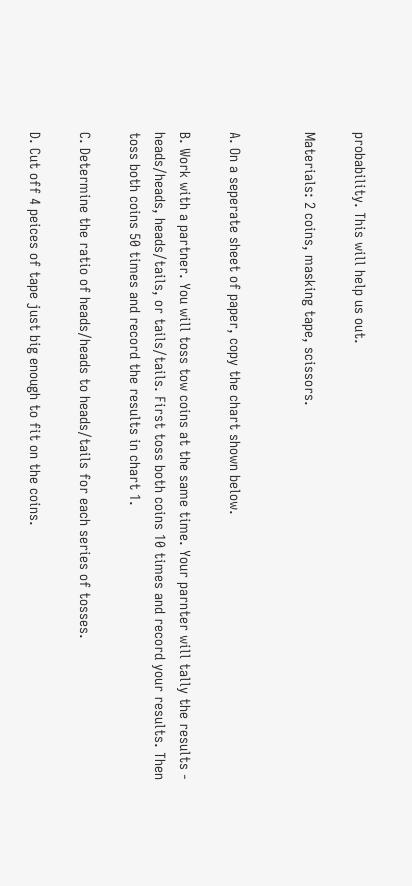probability. This will help us out.

Materials: 2 coins, masking tape, scissors.


A. On a seperate sheet of paper, copy the chart shown below.

B. Work with a partner. You will toss tow coins at the same time. Your parnter will tally the results - heads/heads, heads/tails, or tails/tails. First toss both coins 10 times and record your results. Then toss both coins 50 times and record the results in chart 1.

C. Determine the ratio of heads/heads to heads/tails for each series of tosses.

D. Cut off 4 peices of tape just big enough to fit on the coins.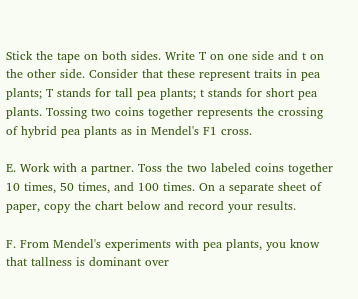Stick the tape on both sides. Write T on one side and t on the other side. Consider that these represent traits in pea plants; T stands for tall pea plants; t stands for short pea plants. Tossing two coins together represents the crossing of hybrid pea plants as in Mendel's F1 cross.

E. Work with a partner. Toss the two labeled coins together 10 times, 50 times, and 100 times. On a separate sheet of paper, copy the chart below and record your results.

F. From Mendel's experiments with pea plants, you know that tallness is dominant over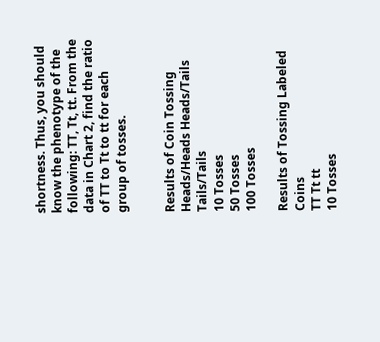shortness. Thus, you should know the phenotype of the following: TT, Tt, tt. From the data in Chart 2, find the ratio of TT to Tt to tt for each group of tosses.


Results of Coin Tossing
Heads/Heads Heads/Tails Tails/Tails
10 Tosses
50 Tosses
100 Tosses

Results of Tossing Labeled Coins
TT Tt tt
10 Tosses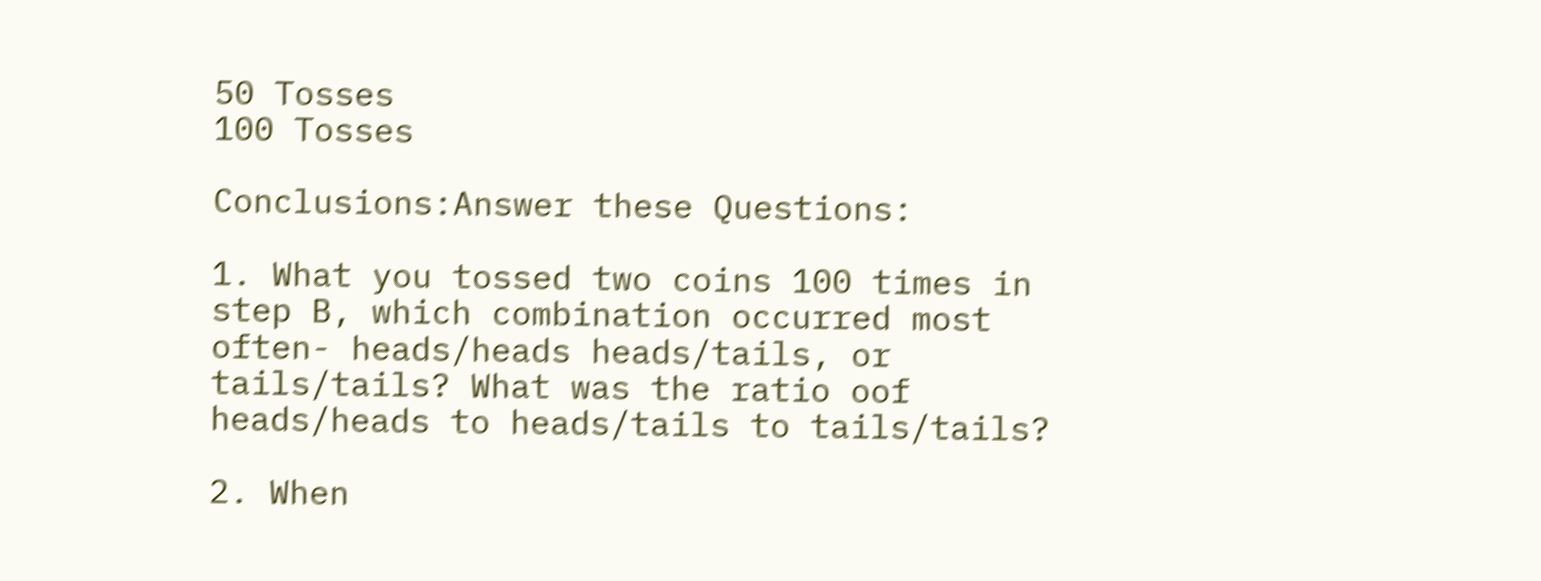50 Tosses
100 Tosses

Conclusions:Answer these Questions:

1. What you tossed two coins 100 times in step B, which combination occurred most often- heads/heads heads/tails, or tails/tails? What was the ratio oof heads/heads to heads/tails to tails/tails?

2. When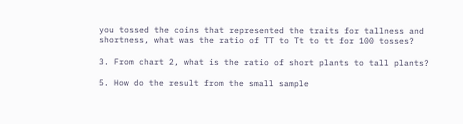you tossed the coins that represented the traits for tallness and shortness, what was the ratio of TT to Tt to tt for 100 tosses?

3. From chart 2, what is the ratio of short plants to tall plants?

5. How do the result from the small sample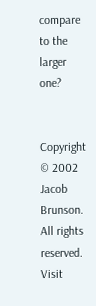compare to the larger one?


Copyright © 2002 Jacob Brunson. All rights reserved.
Visit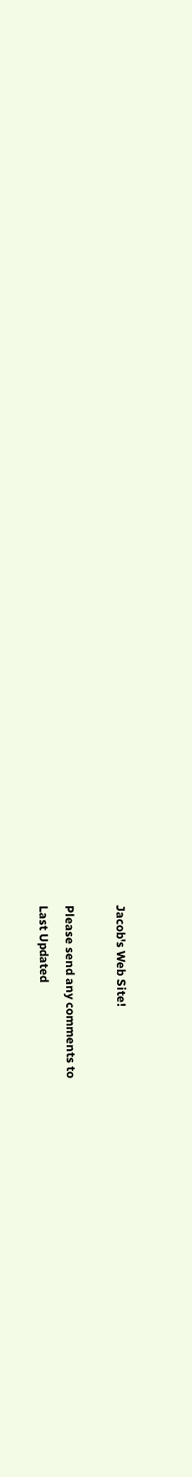Jacob's Web Site!

Please send any comments to
Last Updated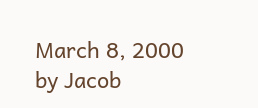March 8, 2000 by Jacob